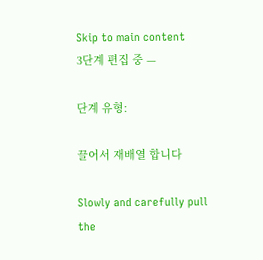Skip to main content
3단계 편집 중 —

단계 유형:

끌어서 재배열 합니다

Slowly and carefully pull the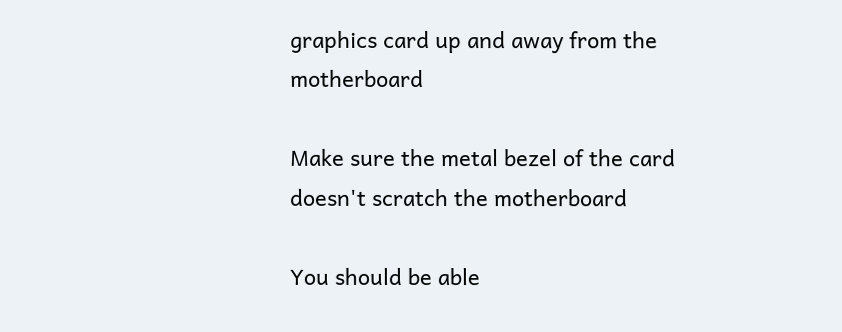graphics card up and away from the motherboard

Make sure the metal bezel of the card doesn't scratch the motherboard

You should be able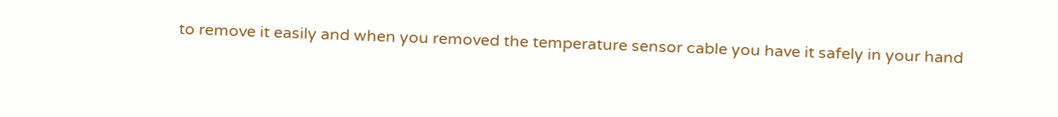to remove it easily and when you removed the temperature sensor cable you have it safely in your hand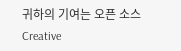귀하의 기여는 오픈 소스 Creative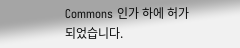Commons 인가 하에 허가되었습니다.